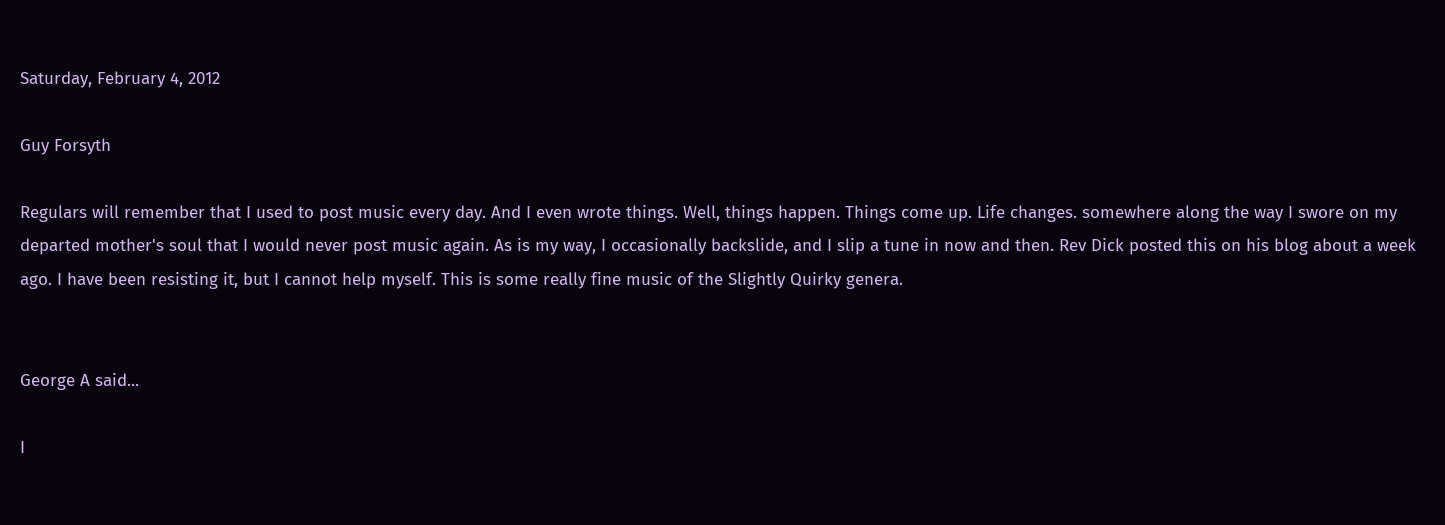Saturday, February 4, 2012

Guy Forsyth

Regulars will remember that I used to post music every day. And I even wrote things. Well, things happen. Things come up. Life changes. somewhere along the way I swore on my departed mother's soul that I would never post music again. As is my way, I occasionally backslide, and I slip a tune in now and then. Rev Dick posted this on his blog about a week ago. I have been resisting it, but I cannot help myself. This is some really fine music of the Slightly Quirky genera.


George A said...

I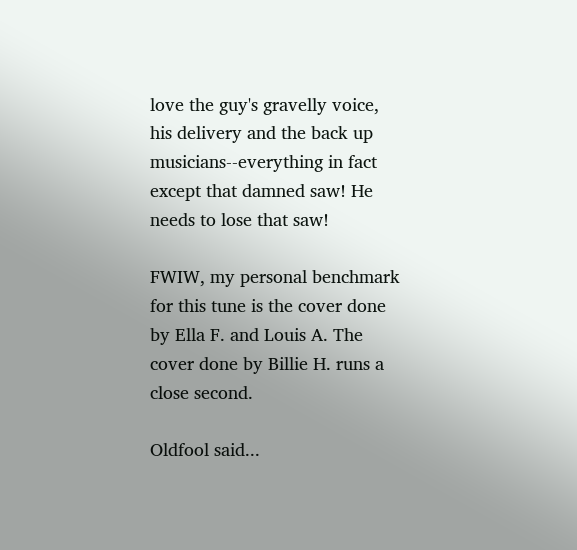love the guy's gravelly voice, his delivery and the back up musicians--everything in fact except that damned saw! He needs to lose that saw!

FWIW, my personal benchmark for this tune is the cover done by Ella F. and Louis A. The cover done by Billie H. runs a close second.

Oldfool said...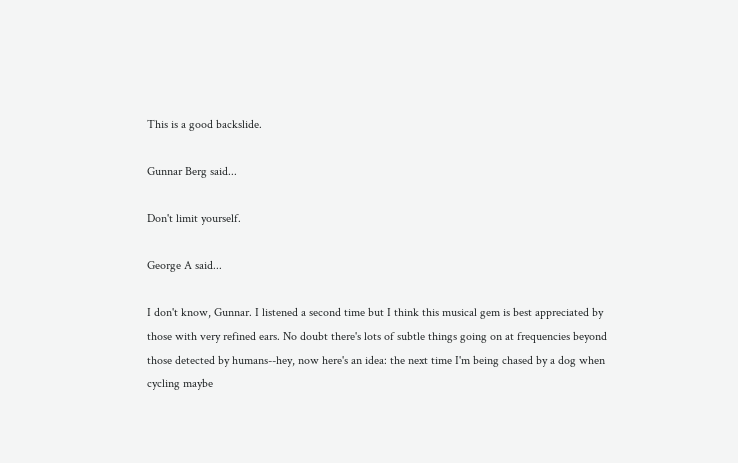This is a good backslide.

Gunnar Berg said...

Don't limit yourself.

George A said...

I don't know, Gunnar. I listened a second time but I think this musical gem is best appreciated by those with very refined ears. No doubt there's lots of subtle things going on at frequencies beyond those detected by humans--hey, now here's an idea: the next time I'm being chased by a dog when cycling maybe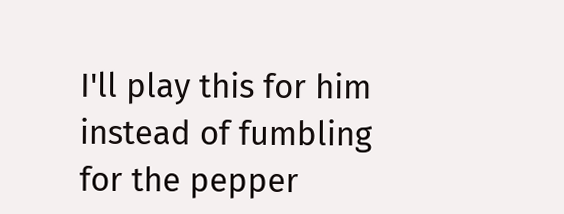I'll play this for him instead of fumbling for the pepper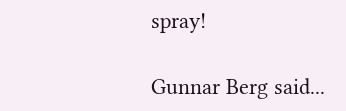spray!

Gunnar Berg said...